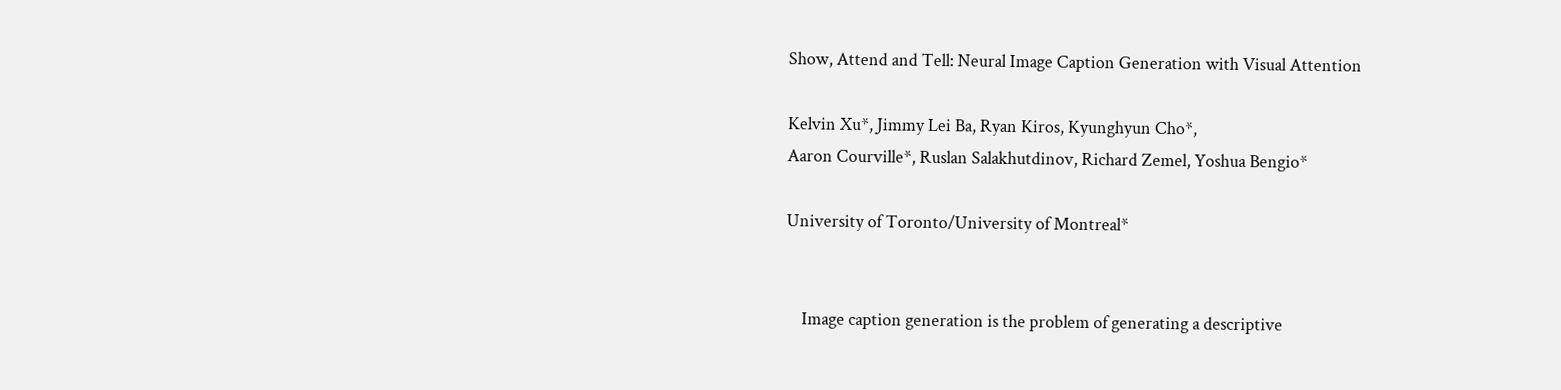Show, Attend and Tell: Neural Image Caption Generation with Visual Attention

Kelvin Xu*, Jimmy Lei Ba, Ryan Kiros, Kyunghyun Cho*,
Aaron Courville*, Ruslan Salakhutdinov, Richard Zemel, Yoshua Bengio*

University of Toronto/University of Montreal*


    Image caption generation is the problem of generating a descriptive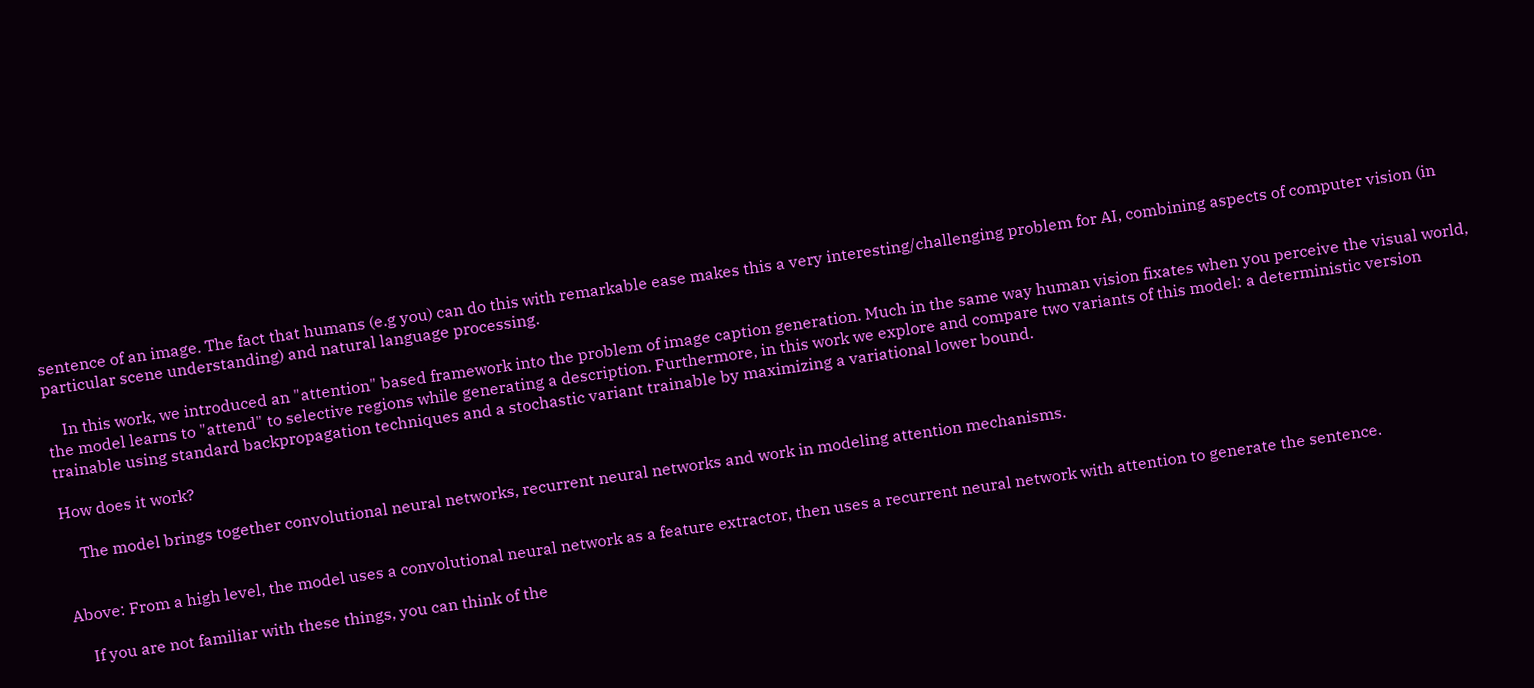sentence of an image. The fact that humans (e.g you) can do this with remarkable ease makes this a very interesting/challenging problem for AI, combining aspects of computer vision (in particular scene understanding) and natural language processing.

    In this work, we introduced an "attention" based framework into the problem of image caption generation. Much in the same way human vision fixates when you perceive the visual world, the model learns to "attend" to selective regions while generating a description. Furthermore, in this work we explore and compare two variants of this model: a deterministic version trainable using standard backpropagation techniques and a stochastic variant trainable by maximizing a variational lower bound.

How does it work?

    The model brings together convolutional neural networks, recurrent neural networks and work in modeling attention mechanisms.


Above: From a high level, the model uses a convolutional neural network as a feature extractor, then uses a recurrent neural network with attention to generate the sentence.

    If you are not familiar with these things, you can think of the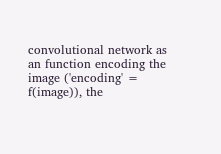convolutional network as an function encoding the image ('encoding' = f(image)), the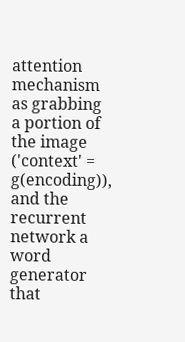attention mechanism as grabbing a portion of the image ('context' = g(encoding)), and the recurrent network a word generator that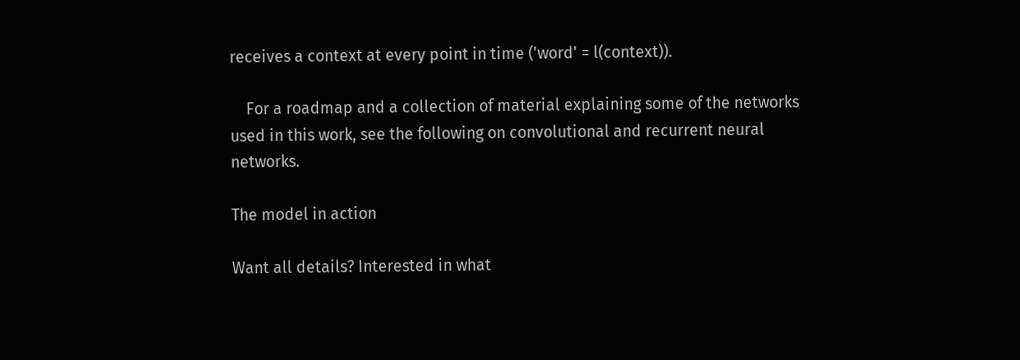receives a context at every point in time ('word' = l(context)).

    For a roadmap and a collection of material explaining some of the networks used in this work, see the following on convolutional and recurrent neural networks.

The model in action

Want all details? Interested in what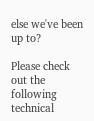else we've been up to?

Please check out the following technical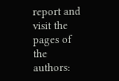report and visit the pages of the authors: